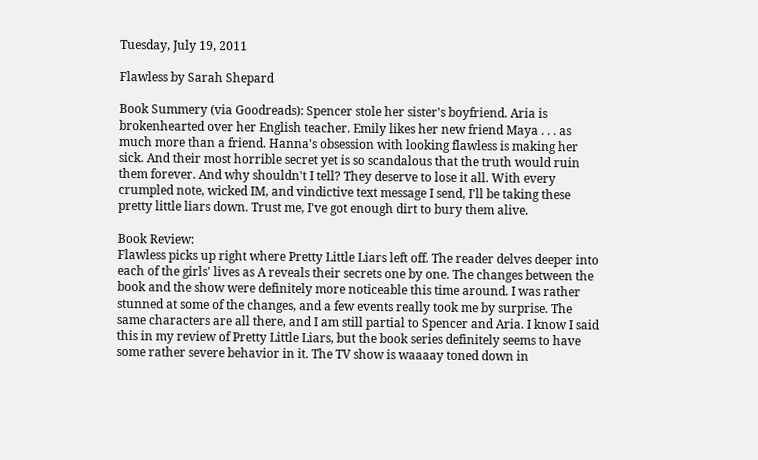Tuesday, July 19, 2011

Flawless by Sarah Shepard

Book Summery (via Goodreads): Spencer stole her sister's boyfriend. Aria is brokenhearted over her English teacher. Emily likes her new friend Maya . . . as much more than a friend. Hanna's obsession with looking flawless is making her sick. And their most horrible secret yet is so scandalous that the truth would ruin them forever. And why shouldn't I tell? They deserve to lose it all. With every crumpled note, wicked IM, and vindictive text message I send, I'll be taking these pretty little liars down. Trust me, I've got enough dirt to bury them alive.

Book Review:
Flawless picks up right where Pretty Little Liars left off. The reader delves deeper into each of the girls' lives as A reveals their secrets one by one. The changes between the book and the show were definitely more noticeable this time around. I was rather stunned at some of the changes, and a few events really took me by surprise. The same characters are all there, and I am still partial to Spencer and Aria. I know I said this in my review of Pretty Little Liars, but the book series definitely seems to have some rather severe behavior in it. The TV show is waaaay toned down in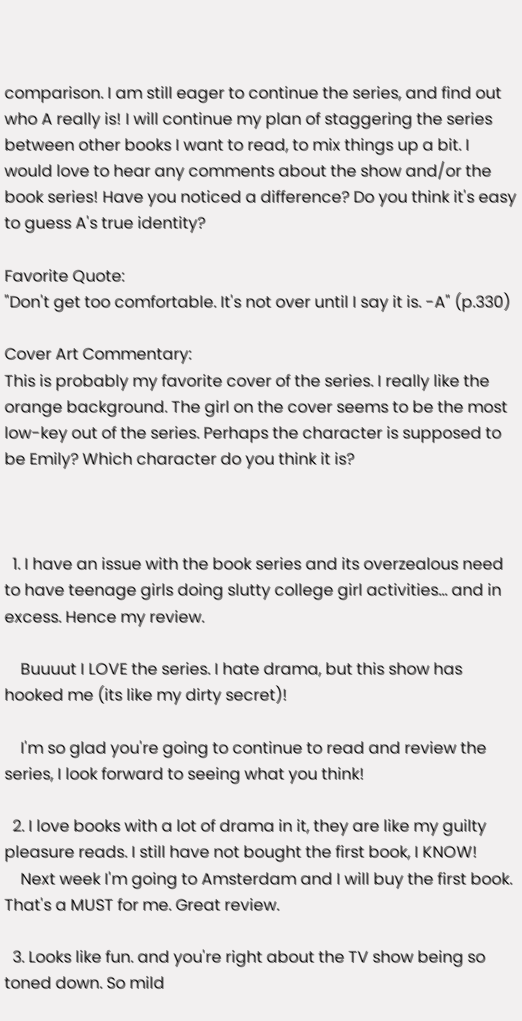comparison. I am still eager to continue the series, and find out who A really is! I will continue my plan of staggering the series between other books I want to read, to mix things up a bit. I would love to hear any comments about the show and/or the book series! Have you noticed a difference? Do you think it's easy to guess A's true identity?

Favorite Quote:
"Don't get too comfortable. It's not over until I say it is. -A" (p.330)

Cover Art Commentary:
This is probably my favorite cover of the series. I really like the orange background. The girl on the cover seems to be the most low-key out of the series. Perhaps the character is supposed to be Emily? Which character do you think it is?



  1. I have an issue with the book series and its overzealous need to have teenage girls doing slutty college girl activities... and in excess. Hence my review.

    Buuuut I LOVE the series. I hate drama, but this show has hooked me (its like my dirty secret)!

    I'm so glad you're going to continue to read and review the series, I look forward to seeing what you think!

  2. I love books with a lot of drama in it, they are like my guilty pleasure reads. I still have not bought the first book, I KNOW!
    Next week I'm going to Amsterdam and I will buy the first book. That's a MUST for me. Great review.

  3. Looks like fun. and you're right about the TV show being so toned down. So mild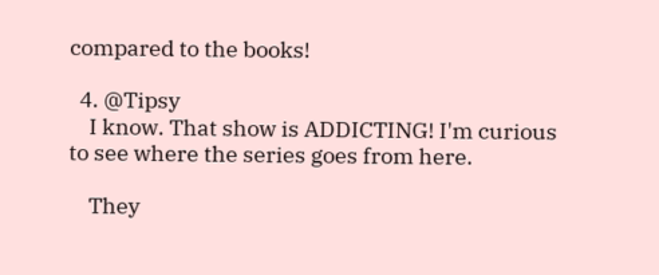compared to the books!

  4. @Tipsy
    I know. That show is ADDICTING! I'm curious to see where the series goes from here.

    They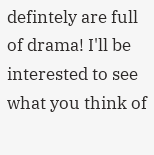defintely are full of drama! I'll be interested to see what you think of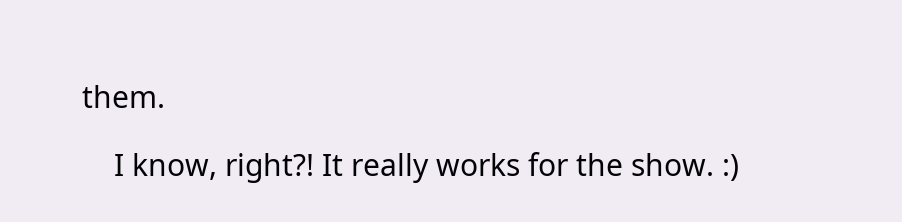them.

    I know, right?! It really works for the show. :)